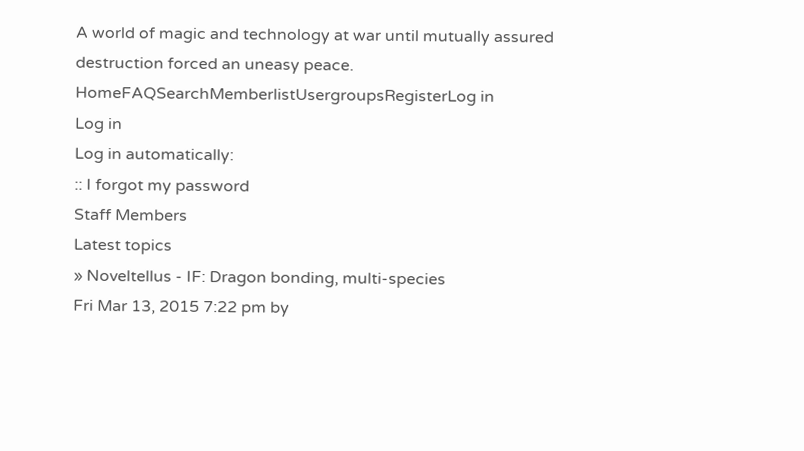A world of magic and technology at war until mutually assured destruction forced an uneasy peace.
HomeFAQSearchMemberlistUsergroupsRegisterLog in
Log in
Log in automatically:
:: I forgot my password
Staff Members
Latest topics
» Noveltellus - IF: Dragon bonding, multi-species
Fri Mar 13, 2015 7:22 pm by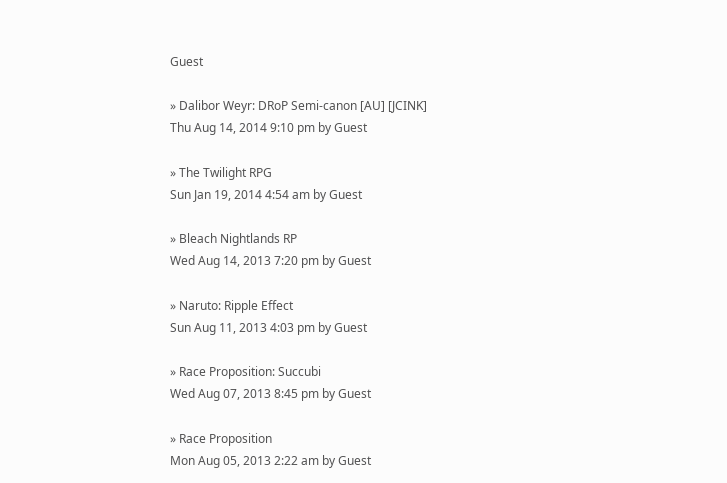Guest

» Dalibor Weyr: DRoP Semi-canon [AU] [JCINK]
Thu Aug 14, 2014 9:10 pm by Guest

» The Twilight RPG
Sun Jan 19, 2014 4:54 am by Guest

» Bleach Nightlands RP
Wed Aug 14, 2013 7:20 pm by Guest

» Naruto: Ripple Effect
Sun Aug 11, 2013 4:03 pm by Guest

» Race Proposition: Succubi
Wed Aug 07, 2013 8:45 pm by Guest

» Race Proposition
Mon Aug 05, 2013 2:22 am by Guest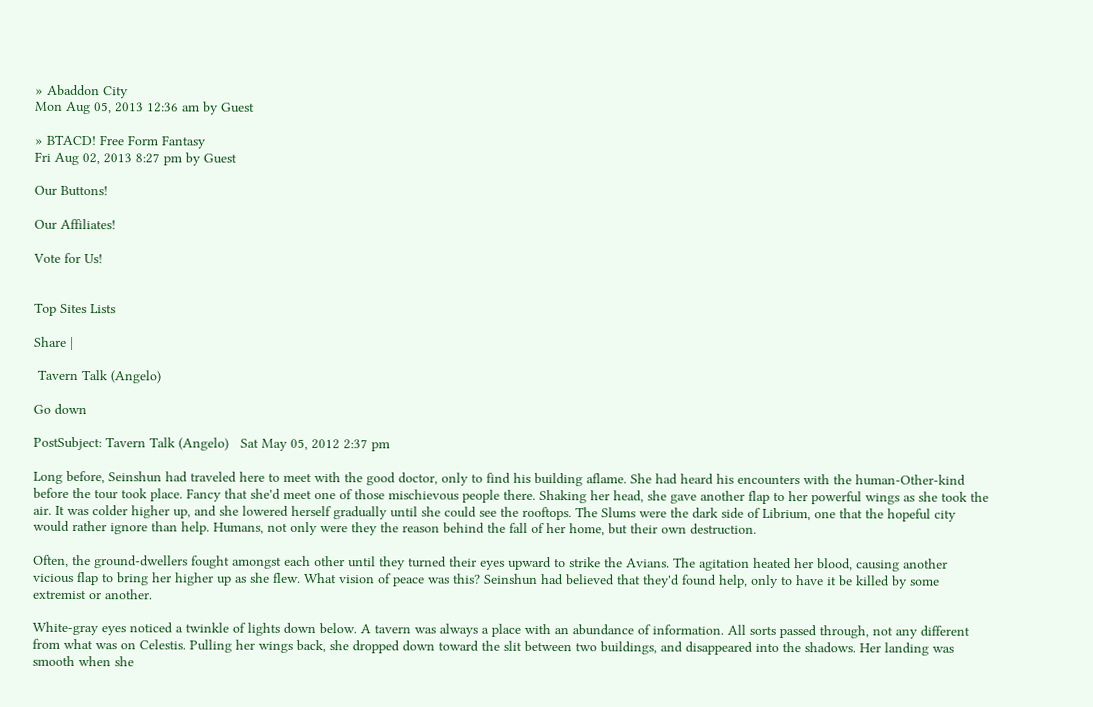» Abaddon City
Mon Aug 05, 2013 12:36 am by Guest

» BTACD! Free Form Fantasy
Fri Aug 02, 2013 8:27 pm by Guest

Our Buttons!

Our Affiliates!

Vote for Us!


Top Sites Lists

Share |

 Tavern Talk (Angelo)

Go down

PostSubject: Tavern Talk (Angelo)   Sat May 05, 2012 2:37 pm

Long before, Seinshun had traveled here to meet with the good doctor, only to find his building aflame. She had heard his encounters with the human-Other-kind before the tour took place. Fancy that she'd meet one of those mischievous people there. Shaking her head, she gave another flap to her powerful wings as she took the air. It was colder higher up, and she lowered herself gradually until she could see the rooftops. The Slums were the dark side of Librium, one that the hopeful city would rather ignore than help. Humans, not only were they the reason behind the fall of her home, but their own destruction.

Often, the ground-dwellers fought amongst each other until they turned their eyes upward to strike the Avians. The agitation heated her blood, causing another vicious flap to bring her higher up as she flew. What vision of peace was this? Seinshun had believed that they'd found help, only to have it be killed by some extremist or another.

White-gray eyes noticed a twinkle of lights down below. A tavern was always a place with an abundance of information. All sorts passed through, not any different from what was on Celestis. Pulling her wings back, she dropped down toward the slit between two buildings, and disappeared into the shadows. Her landing was smooth when she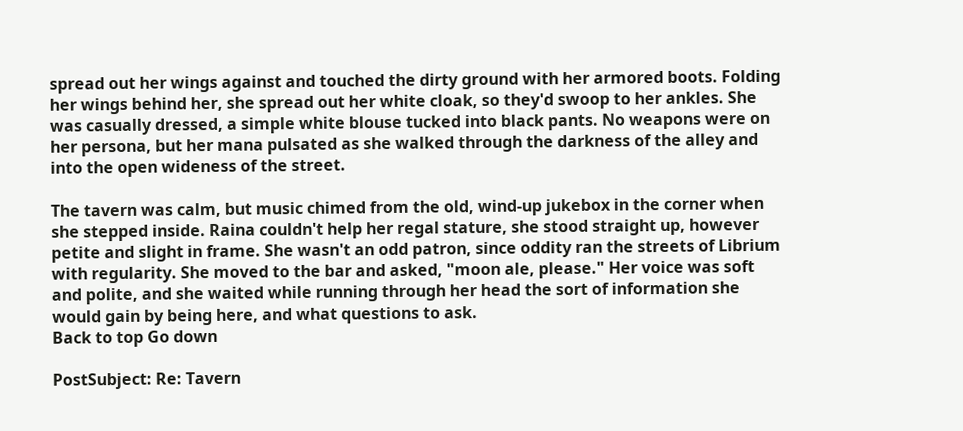spread out her wings against and touched the dirty ground with her armored boots. Folding her wings behind her, she spread out her white cloak, so they'd swoop to her ankles. She was casually dressed, a simple white blouse tucked into black pants. No weapons were on her persona, but her mana pulsated as she walked through the darkness of the alley and into the open wideness of the street.

The tavern was calm, but music chimed from the old, wind-up jukebox in the corner when she stepped inside. Raina couldn't help her regal stature, she stood straight up, however petite and slight in frame. She wasn't an odd patron, since oddity ran the streets of Librium with regularity. She moved to the bar and asked, "moon ale, please." Her voice was soft and polite, and she waited while running through her head the sort of information she would gain by being here, and what questions to ask.
Back to top Go down

PostSubject: Re: Tavern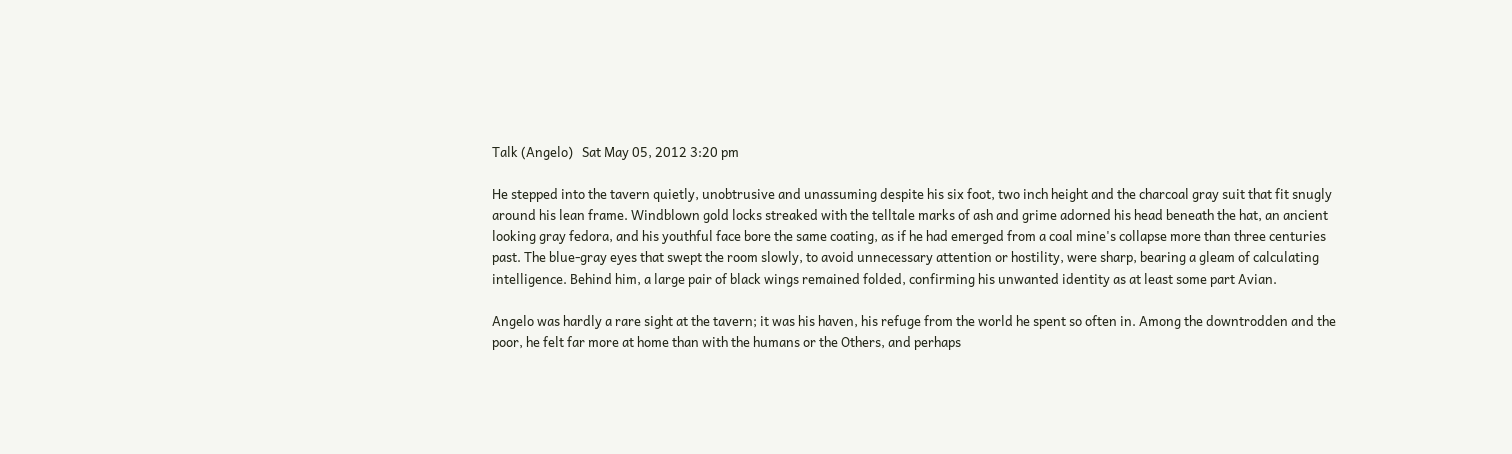Talk (Angelo)   Sat May 05, 2012 3:20 pm

He stepped into the tavern quietly, unobtrusive and unassuming despite his six foot, two inch height and the charcoal gray suit that fit snugly around his lean frame. Windblown gold locks streaked with the telltale marks of ash and grime adorned his head beneath the hat, an ancient looking gray fedora, and his youthful face bore the same coating, as if he had emerged from a coal mine's collapse more than three centuries past. The blue-gray eyes that swept the room slowly, to avoid unnecessary attention or hostility, were sharp, bearing a gleam of calculating intelligence. Behind him, a large pair of black wings remained folded, confirming his unwanted identity as at least some part Avian.

Angelo was hardly a rare sight at the tavern; it was his haven, his refuge from the world he spent so often in. Among the downtrodden and the poor, he felt far more at home than with the humans or the Others, and perhaps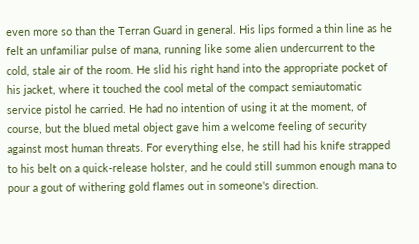even more so than the Terran Guard in general. His lips formed a thin line as he felt an unfamiliar pulse of mana, running like some alien undercurrent to the cold, stale air of the room. He slid his right hand into the appropriate pocket of his jacket, where it touched the cool metal of the compact semiautomatic service pistol he carried. He had no intention of using it at the moment, of course, but the blued metal object gave him a welcome feeling of security against most human threats. For everything else, he still had his knife strapped to his belt on a quick-release holster, and he could still summon enough mana to pour a gout of withering gold flames out in someone's direction.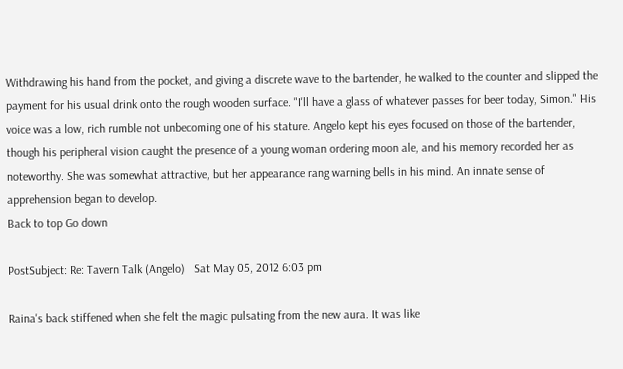Withdrawing his hand from the pocket, and giving a discrete wave to the bartender, he walked to the counter and slipped the payment for his usual drink onto the rough wooden surface. "I'll have a glass of whatever passes for beer today, Simon." His voice was a low, rich rumble not unbecoming one of his stature. Angelo kept his eyes focused on those of the bartender, though his peripheral vision caught the presence of a young woman ordering moon ale, and his memory recorded her as noteworthy. She was somewhat attractive, but her appearance rang warning bells in his mind. An innate sense of apprehension began to develop.
Back to top Go down

PostSubject: Re: Tavern Talk (Angelo)   Sat May 05, 2012 6:03 pm

Raina's back stiffened when she felt the magic pulsating from the new aura. It was like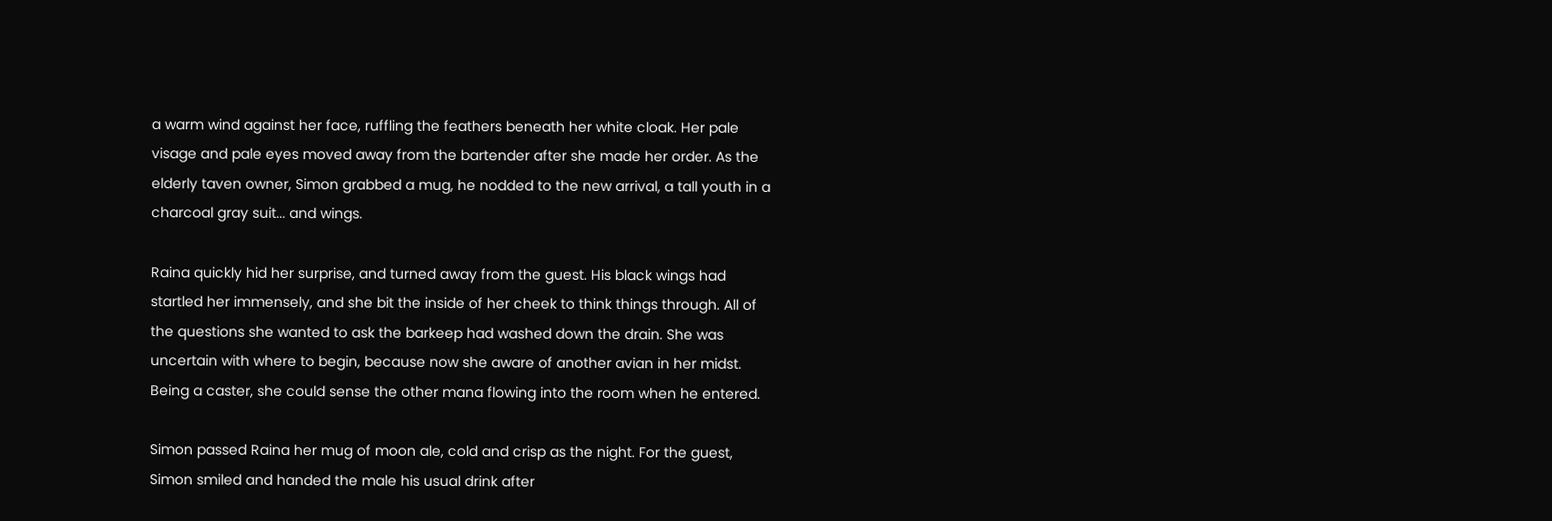a warm wind against her face, ruffling the feathers beneath her white cloak. Her pale visage and pale eyes moved away from the bartender after she made her order. As the elderly taven owner, Simon grabbed a mug, he nodded to the new arrival, a tall youth in a charcoal gray suit... and wings.

Raina quickly hid her surprise, and turned away from the guest. His black wings had startled her immensely, and she bit the inside of her cheek to think things through. All of the questions she wanted to ask the barkeep had washed down the drain. She was uncertain with where to begin, because now she aware of another avian in her midst. Being a caster, she could sense the other mana flowing into the room when he entered.

Simon passed Raina her mug of moon ale, cold and crisp as the night. For the guest, Simon smiled and handed the male his usual drink after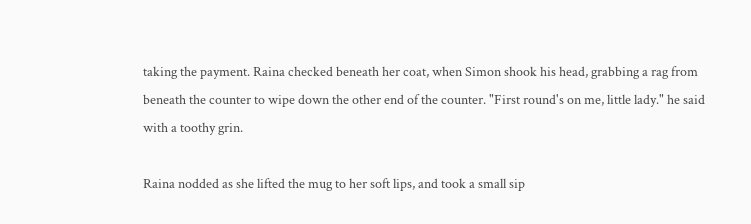taking the payment. Raina checked beneath her coat, when Simon shook his head, grabbing a rag from beneath the counter to wipe down the other end of the counter. "First round's on me, little lady." he said with a toothy grin.

Raina nodded as she lifted the mug to her soft lips, and took a small sip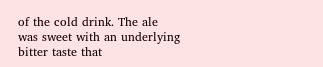of the cold drink. The ale was sweet with an underlying bitter taste that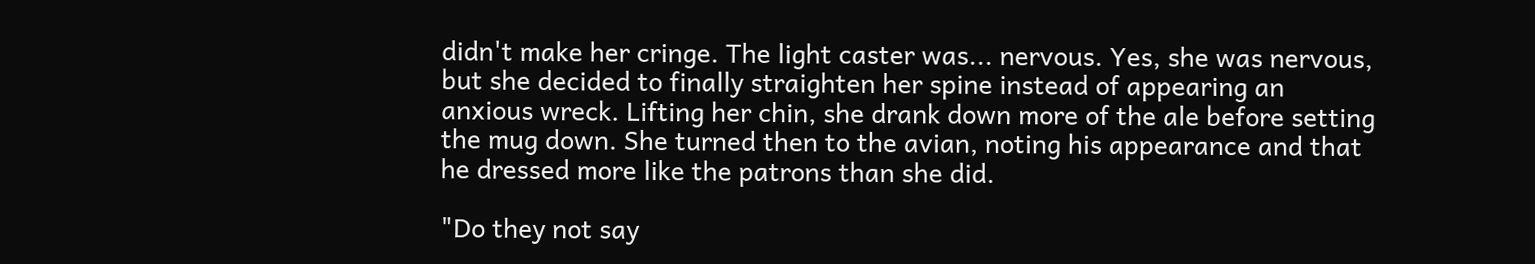didn't make her cringe. The light caster was... nervous. Yes, she was nervous, but she decided to finally straighten her spine instead of appearing an anxious wreck. Lifting her chin, she drank down more of the ale before setting the mug down. She turned then to the avian, noting his appearance and that he dressed more like the patrons than she did.

"Do they not say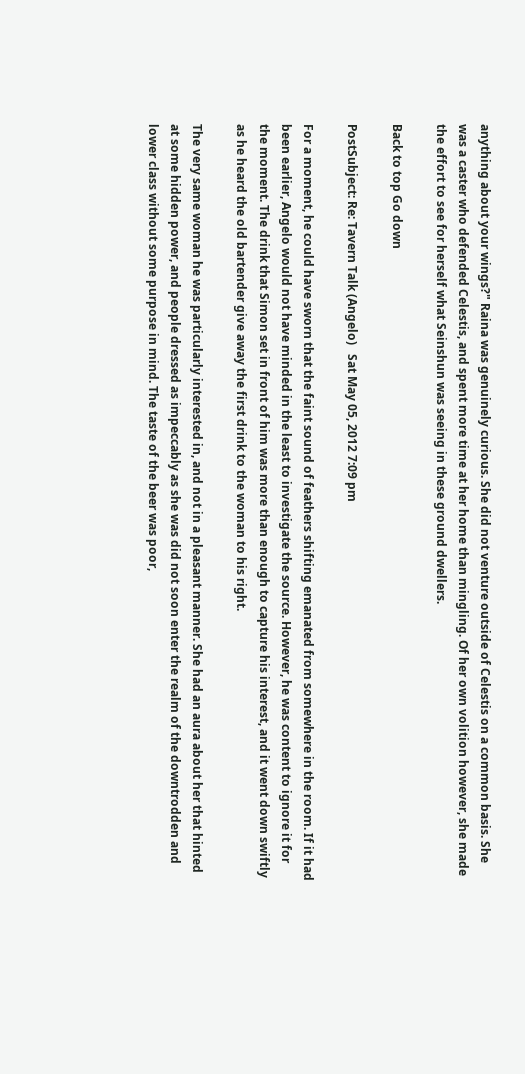anything about your wings?" Raina was genuinely curious. She did not venture outside of Celestis on a common basis. She was a caster who defended Celestis, and spent more time at her home than mingling. Of her own volition however, she made the effort to see for herself what Seinshun was seeing in these ground dwellers.

Back to top Go down

PostSubject: Re: Tavern Talk (Angelo)   Sat May 05, 2012 7:09 pm

For a moment, he could have sworn that the faint sound of feathers shifting emanated from somewhere in the room. If it had been earlier, Angelo would not have minded in the least to investigate the source. However, he was content to ignore it for the moment. The drink that Simon set in front of him was more than enough to capture his interest, and it went down swiftly as he heard the old bartender give away the first drink to the woman to his right.

The very same woman he was particularly interested in, and not in a pleasant manner. She had an aura about her that hinted at some hidden power, and people dressed as impeccably as she was did not soon enter the realm of the downtrodden and lower class without some purpose in mind. The taste of the beer was poor,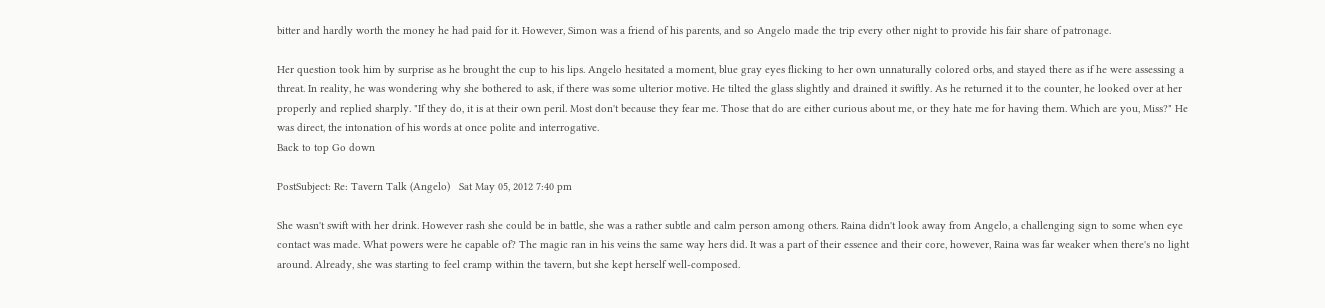bitter and hardly worth the money he had paid for it. However, Simon was a friend of his parents, and so Angelo made the trip every other night to provide his fair share of patronage.

Her question took him by surprise as he brought the cup to his lips. Angelo hesitated a moment, blue gray eyes flicking to her own unnaturally colored orbs, and stayed there as if he were assessing a threat. In reality, he was wondering why she bothered to ask, if there was some ulterior motive. He tilted the glass slightly and drained it swiftly. As he returned it to the counter, he looked over at her properly and replied sharply. "If they do, it is at their own peril. Most don't because they fear me. Those that do are either curious about me, or they hate me for having them. Which are you, Miss?" He was direct, the intonation of his words at once polite and interrogative.
Back to top Go down

PostSubject: Re: Tavern Talk (Angelo)   Sat May 05, 2012 7:40 pm

She wasn't swift with her drink. However rash she could be in battle, she was a rather subtle and calm person among others. Raina didn't look away from Angelo, a challenging sign to some when eye contact was made. What powers were he capable of? The magic ran in his veins the same way hers did. It was a part of their essence and their core, however, Raina was far weaker when there's no light around. Already, she was starting to feel cramp within the tavern, but she kept herself well-composed.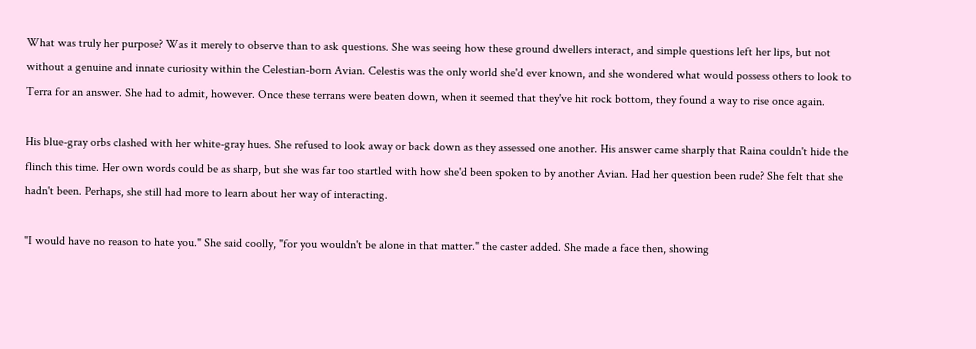What was truly her purpose? Was it merely to observe than to ask questions. She was seeing how these ground dwellers interact, and simple questions left her lips, but not without a genuine and innate curiosity within the Celestian-born Avian. Celestis was the only world she'd ever known, and she wondered what would possess others to look to Terra for an answer. She had to admit, however. Once these terrans were beaten down, when it seemed that they've hit rock bottom, they found a way to rise once again.

His blue-gray orbs clashed with her white-gray hues. She refused to look away or back down as they assessed one another. His answer came sharply that Raina couldn't hide the flinch this time. Her own words could be as sharp, but she was far too startled with how she'd been spoken to by another Avian. Had her question been rude? She felt that she hadn't been. Perhaps, she still had more to learn about her way of interacting.

"I would have no reason to hate you." She said coolly, "for you wouldn't be alone in that matter." the caster added. She made a face then, showing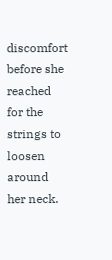discomfort before she reached for the strings to loosen around her neck.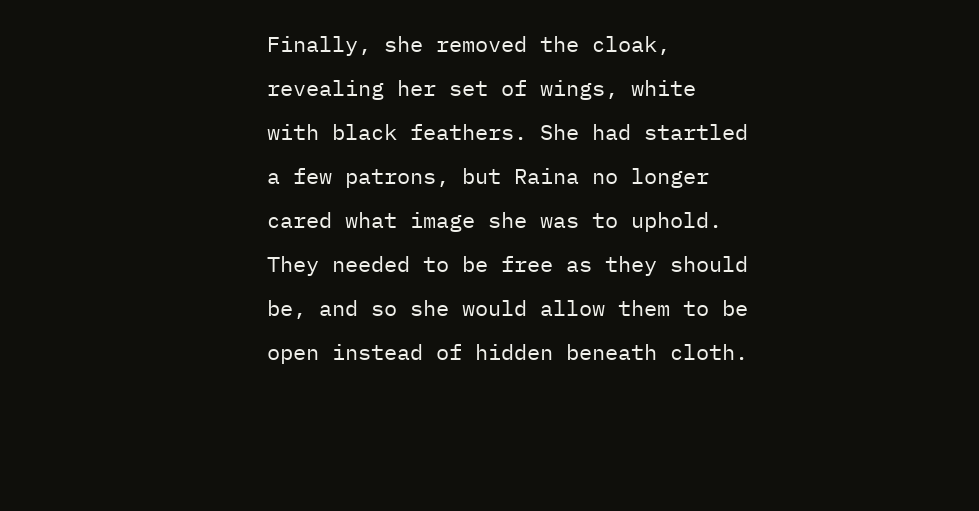Finally, she removed the cloak, revealing her set of wings, white with black feathers. She had startled a few patrons, but Raina no longer cared what image she was to uphold. They needed to be free as they should be, and so she would allow them to be open instead of hidden beneath cloth.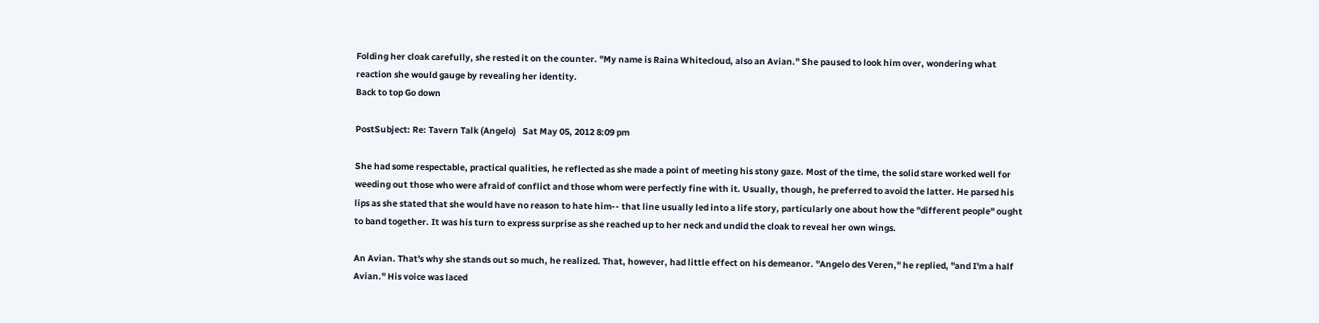Folding her cloak carefully, she rested it on the counter. "My name is Raina Whitecloud, also an Avian." She paused to look him over, wondering what reaction she would gauge by revealing her identity.
Back to top Go down

PostSubject: Re: Tavern Talk (Angelo)   Sat May 05, 2012 8:09 pm

She had some respectable, practical qualities, he reflected as she made a point of meeting his stony gaze. Most of the time, the solid stare worked well for weeding out those who were afraid of conflict and those whom were perfectly fine with it. Usually, though, he preferred to avoid the latter. He parsed his lips as she stated that she would have no reason to hate him-- that line usually led into a life story, particularly one about how the "different people" ought to band together. It was his turn to express surprise as she reached up to her neck and undid the cloak to reveal her own wings.

An Avian. That's why she stands out so much, he realized. That, however, had little effect on his demeanor. "Angelo des Veren," he replied, "and I'm a half Avian." His voice was laced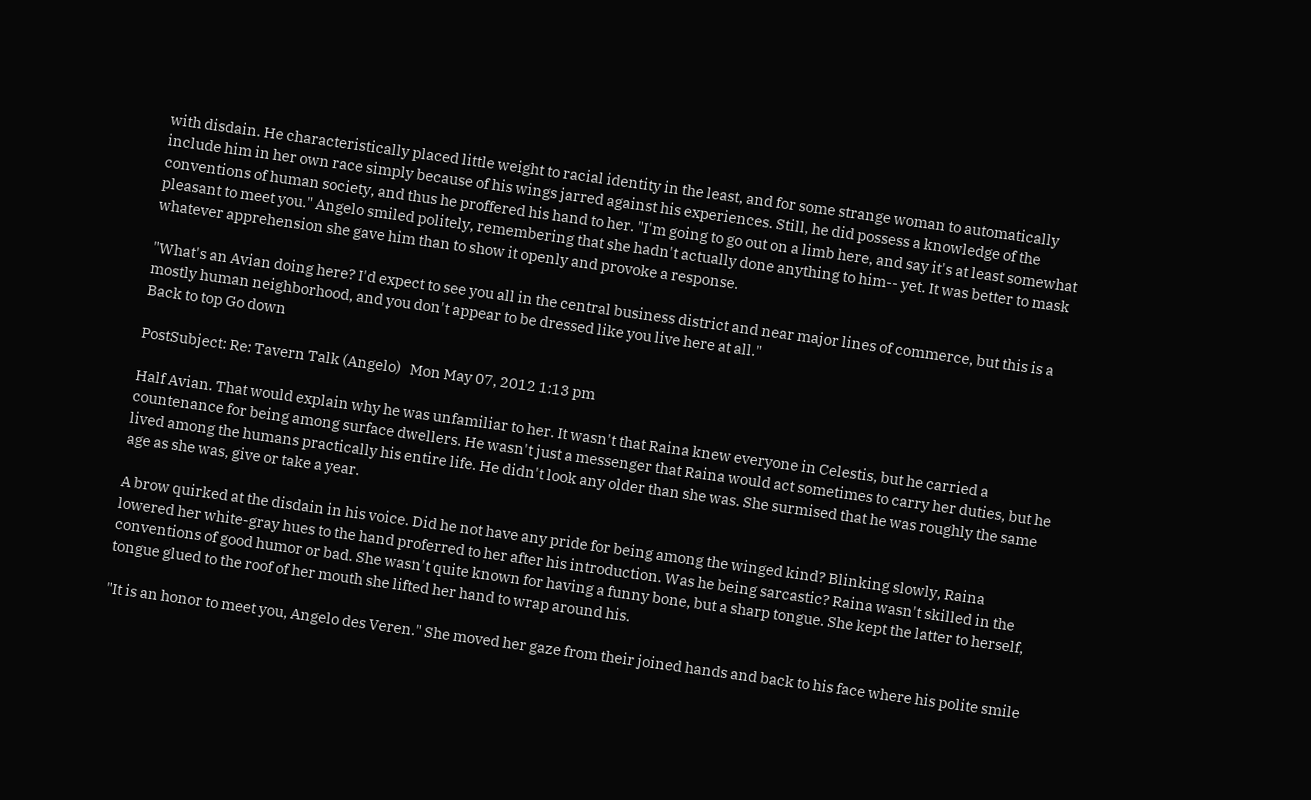with disdain. He characteristically placed little weight to racial identity in the least, and for some strange woman to automatically include him in her own race simply because of his wings jarred against his experiences. Still, he did possess a knowledge of the conventions of human society, and thus he proffered his hand to her. "I'm going to go out on a limb here, and say it's at least somewhat pleasant to meet you." Angelo smiled politely, remembering that she hadn't actually done anything to him-- yet. It was better to mask whatever apprehension she gave him than to show it openly and provoke a response.

"What's an Avian doing here? I'd expect to see you all in the central business district and near major lines of commerce, but this is a mostly human neighborhood, and you don't appear to be dressed like you live here at all."
Back to top Go down

PostSubject: Re: Tavern Talk (Angelo)   Mon May 07, 2012 1:13 pm

Half Avian. That would explain why he was unfamiliar to her. It wasn't that Raina knew everyone in Celestis, but he carried a countenance for being among surface dwellers. He wasn't just a messenger that Raina would act sometimes to carry her duties, but he lived among the humans practically his entire life. He didn't look any older than she was. She surmised that he was roughly the same age as she was, give or take a year.

A brow quirked at the disdain in his voice. Did he not have any pride for being among the winged kind? Blinking slowly, Raina lowered her white-gray hues to the hand proferred to her after his introduction. Was he being sarcastic? Raina wasn't skilled in the conventions of good humor or bad. She wasn't quite known for having a funny bone, but a sharp tongue. She kept the latter to herself, tongue glued to the roof of her mouth she lifted her hand to wrap around his.

"It is an honor to meet you, Angelo des Veren." She moved her gaze from their joined hands and back to his face where his polite smile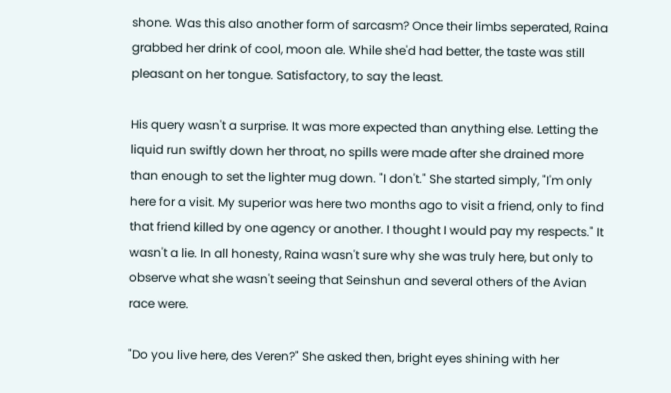shone. Was this also another form of sarcasm? Once their limbs seperated, Raina grabbed her drink of cool, moon ale. While she'd had better, the taste was still pleasant on her tongue. Satisfactory, to say the least.

His query wasn't a surprise. It was more expected than anything else. Letting the liquid run swiftly down her throat, no spills were made after she drained more than enough to set the lighter mug down. "I don't." She started simply, "I'm only here for a visit. My superior was here two months ago to visit a friend, only to find that friend killed by one agency or another. I thought I would pay my respects." It wasn't a lie. In all honesty, Raina wasn't sure why she was truly here, but only to observe what she wasn't seeing that Seinshun and several others of the Avian race were.

"Do you live here, des Veren?" She asked then, bright eyes shining with her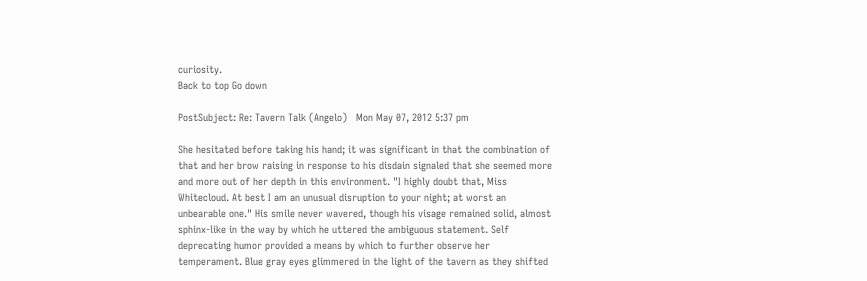curiosity.
Back to top Go down

PostSubject: Re: Tavern Talk (Angelo)   Mon May 07, 2012 5:37 pm

She hesitated before taking his hand; it was significant in that the combination of that and her brow raising in response to his disdain signaled that she seemed more and more out of her depth in this environment. "I highly doubt that, Miss Whitecloud. At best I am an unusual disruption to your night; at worst an unbearable one." His smile never wavered, though his visage remained solid, almost sphinx-like in the way by which he uttered the ambiguous statement. Self deprecating humor provided a means by which to further observe her temperament. Blue gray eyes glimmered in the light of the tavern as they shifted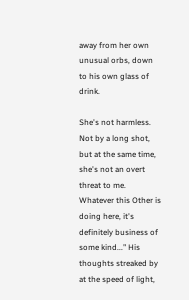away from her own unusual orbs, down to his own glass of drink.

She's not harmless. Not by a long shot, but at the same time, she's not an overt threat to me. Whatever this Other is doing here, it's definitely business of some kind..." His thoughts streaked by at the speed of light,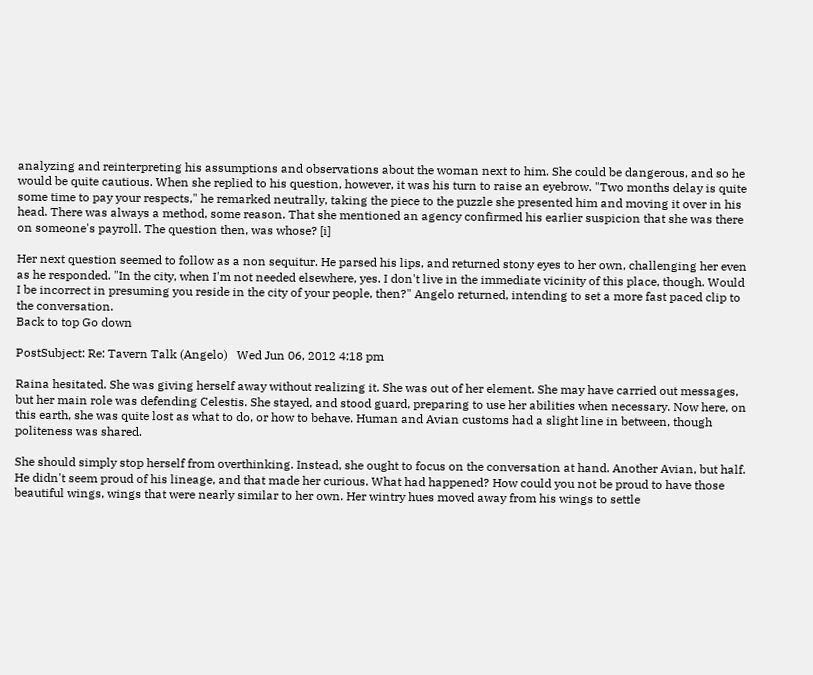analyzing and reinterpreting his assumptions and observations about the woman next to him. She could be dangerous, and so he would be quite cautious. When she replied to his question, however, it was his turn to raise an eyebrow. "Two months delay is quite some time to pay your respects," he remarked neutrally, taking the piece to the puzzle she presented him and moving it over in his head. There was always a method, some reason. That she mentioned an agency confirmed his earlier suspicion that she was there on someone's payroll. The question then, was whose? [i]

Her next question seemed to follow as a non sequitur. He parsed his lips, and returned stony eyes to her own, challenging her even as he responded. "In the city, when I'm not needed elsewhere, yes. I don't live in the immediate vicinity of this place, though. Would I be incorrect in presuming you reside in the city of your people, then?" Angelo returned, intending to set a more fast paced clip to the conversation.
Back to top Go down

PostSubject: Re: Tavern Talk (Angelo)   Wed Jun 06, 2012 4:18 pm

Raina hesitated. She was giving herself away without realizing it. She was out of her element. She may have carried out messages, but her main role was defending Celestis. She stayed, and stood guard, preparing to use her abilities when necessary. Now here, on this earth, she was quite lost as what to do, or how to behave. Human and Avian customs had a slight line in between, though politeness was shared.

She should simply stop herself from overthinking. Instead, she ought to focus on the conversation at hand. Another Avian, but half. He didn't seem proud of his lineage, and that made her curious. What had happened? How could you not be proud to have those beautiful wings, wings that were nearly similar to her own. Her wintry hues moved away from his wings to settle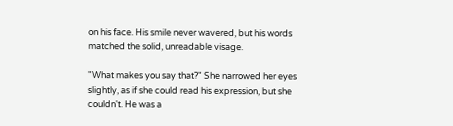on his face. His smile never wavered, but his words matched the solid, unreadable visage.

"What makes you say that?" She narrowed her eyes slightly, as if she could read his expression, but she couldn't. He was a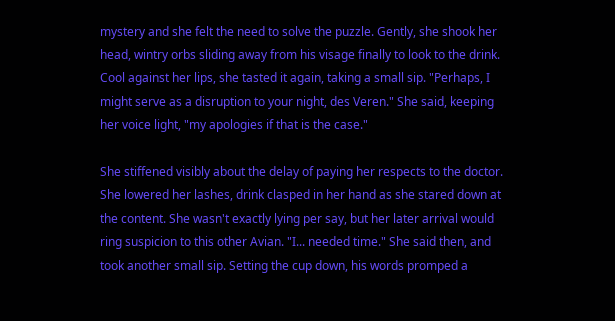mystery and she felt the need to solve the puzzle. Gently, she shook her head, wintry orbs sliding away from his visage finally to look to the drink. Cool against her lips, she tasted it again, taking a small sip. "Perhaps, I might serve as a disruption to your night, des Veren." She said, keeping her voice light, "my apologies if that is the case."

She stiffened visibly about the delay of paying her respects to the doctor. She lowered her lashes, drink clasped in her hand as she stared down at the content. She wasn't exactly lying per say, but her later arrival would ring suspicion to this other Avian. "I... needed time." She said then, and took another small sip. Setting the cup down, his words promped a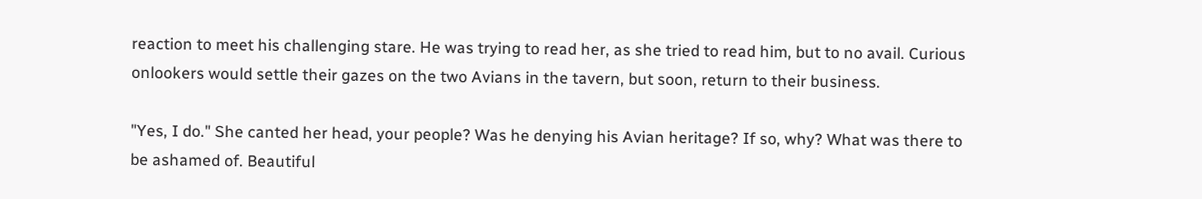reaction to meet his challenging stare. He was trying to read her, as she tried to read him, but to no avail. Curious onlookers would settle their gazes on the two Avians in the tavern, but soon, return to their business.

"Yes, I do." She canted her head, your people? Was he denying his Avian heritage? If so, why? What was there to be ashamed of. Beautiful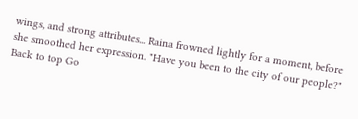wings, and strong attributes... Raina frowned lightly for a moment, before she smoothed her expression. "Have you been to the city of our people?"
Back to top Go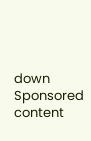down
Sponsored content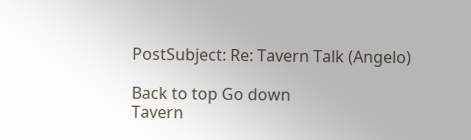PostSubject: Re: Tavern Talk (Angelo)

Back to top Go down
Tavern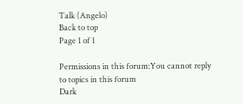Talk (Angelo)
Back to top
Page 1 of 1

Permissions in this forum:You cannot reply to topics in this forum
Dark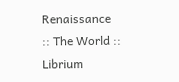Renaissance :: The World :: Librium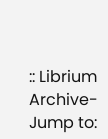:: Librium Archive-
Jump to: